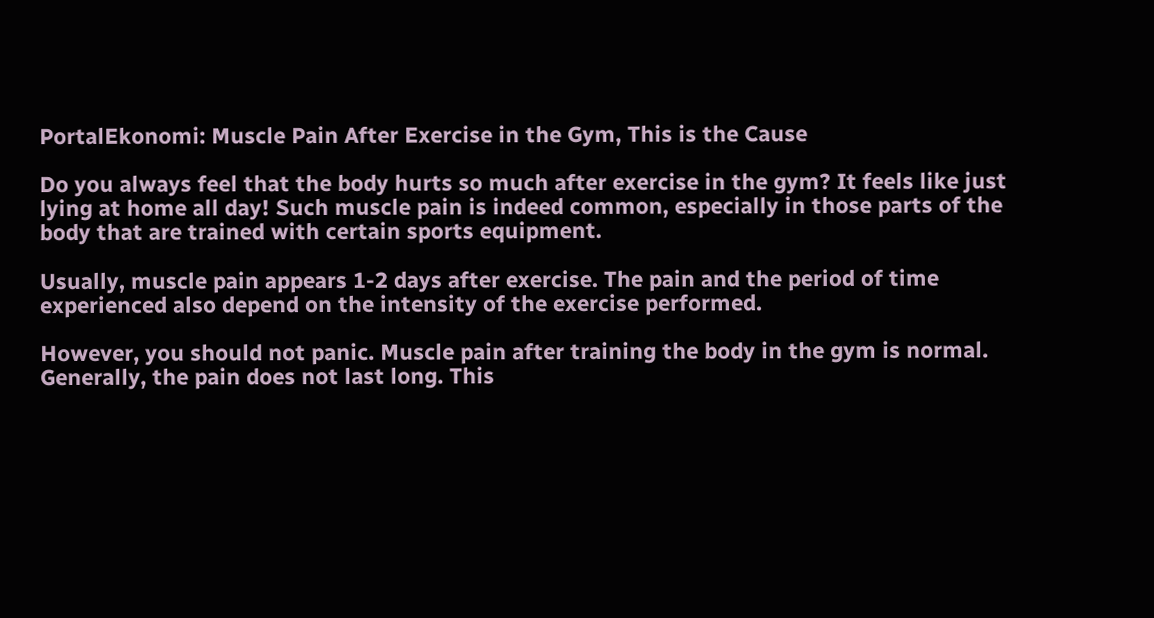PortalEkonomi: Muscle Pain After Exercise in the Gym, This is the Cause

Do you always feel that the body hurts so much after exercise in the gym? It feels like just lying at home all day! Such muscle pain is indeed common, especially in those parts of the body that are trained with certain sports equipment.

Usually, muscle pain appears 1-2 days after exercise. The pain and the period of time experienced also depend on the intensity of the exercise performed.

However, you should not panic. Muscle pain after training the body in the gym is normal. Generally, the pain does not last long. This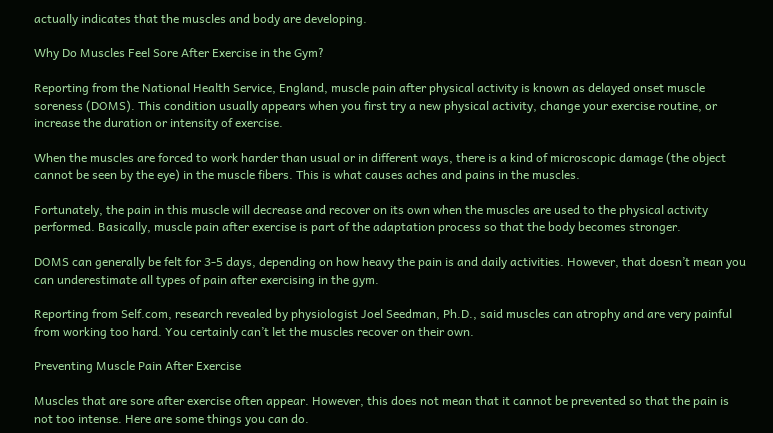actually indicates that the muscles and body are developing.

Why Do Muscles Feel Sore After Exercise in the Gym?

Reporting from the National Health Service, England, muscle pain after physical activity is known as delayed onset muscle soreness (DOMS). This condition usually appears when you first try a new physical activity, change your exercise routine, or increase the duration or intensity of exercise.

When the muscles are forced to work harder than usual or in different ways, there is a kind of microscopic damage (the object cannot be seen by the eye) in the muscle fibers. This is what causes aches and pains in the muscles.

Fortunately, the pain in this muscle will decrease and recover on its own when the muscles are used to the physical activity performed. Basically, muscle pain after exercise is part of the adaptation process so that the body becomes stronger.

DOMS can generally be felt for 3-5 days, depending on how heavy the pain is and daily activities. However, that doesn’t mean you can underestimate all types of pain after exercising in the gym.

Reporting from Self.com, research revealed by physiologist Joel Seedman, Ph.D., said muscles can atrophy and are very painful from working too hard. You certainly can’t let the muscles recover on their own.

Preventing Muscle Pain After Exercise

Muscles that are sore after exercise often appear. However, this does not mean that it cannot be prevented so that the pain is not too intense. Here are some things you can do.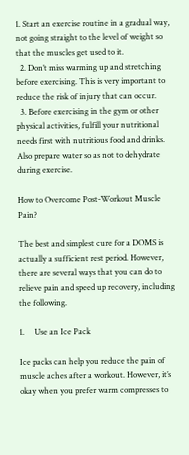1. Start an exercise routine in a gradual way, not going straight to the level of weight so that the muscles get used to it.
  2. Don’t miss warming up and stretching before exercising. This is very important to reduce the risk of injury that can occur.
  3. Before exercising in the gym or other physical activities, fulfill your nutritional needs first with nutritious food and drinks. Also prepare water so as not to dehydrate during exercise.

How to Overcome Post-Workout Muscle Pain?

The best and simplest cure for a DOMS is actually a sufficient rest period. However, there are several ways that you can do to relieve pain and speed up recovery, including the following.

1.     Use an Ice Pack

Ice packs can help you reduce the pain of muscle aches after a workout. However, it’s okay when you prefer warm compresses to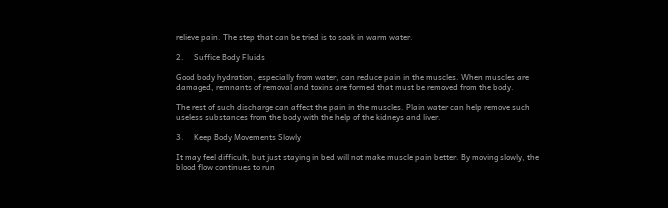relieve pain. The step that can be tried is to soak in warm water.

2.     Suffice Body Fluids

Good body hydration, especially from water, can reduce pain in the muscles. When muscles are damaged, remnants of removal and toxins are formed that must be removed from the body.

The rest of such discharge can affect the pain in the muscles. Plain water can help remove such useless substances from the body with the help of the kidneys and liver.

3.     Keep Body Movements Slowly

It may feel difficult, but just staying in bed will not make muscle pain better. By moving slowly, the blood flow continues to run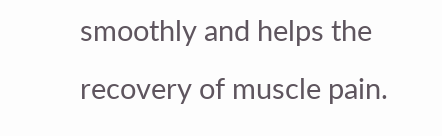smoothly and helps the recovery of muscle pain.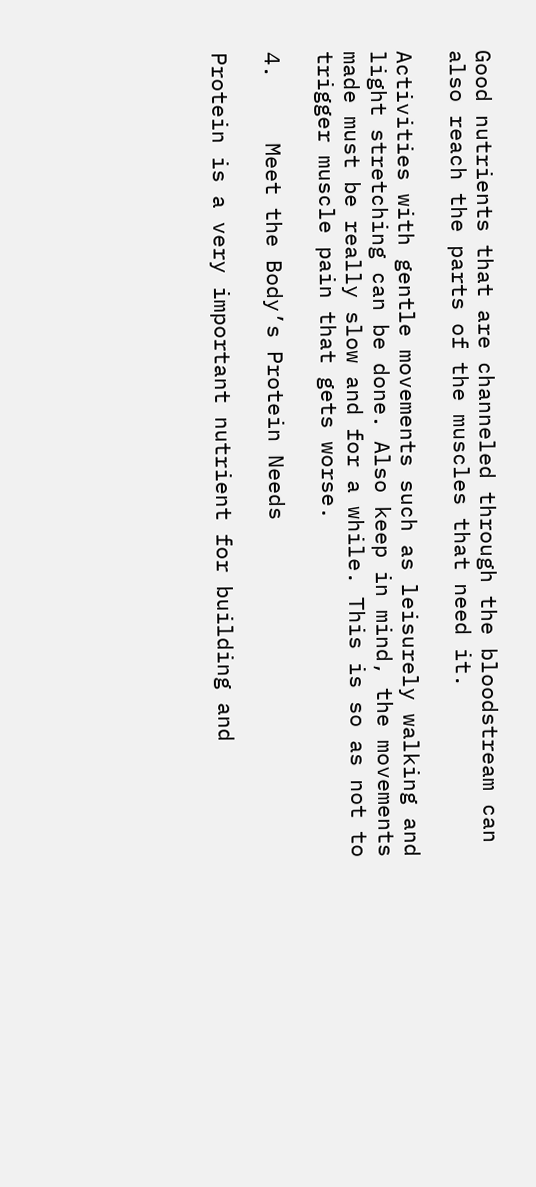Good nutrients that are channeled through the bloodstream can also reach the parts of the muscles that need it.

Activities with gentle movements such as leisurely walking and light stretching can be done. Also keep in mind, the movements made must be really slow and for a while. This is so as not to trigger muscle pain that gets worse.

4.     Meet the Body’s Protein Needs

Protein is a very important nutrient for building and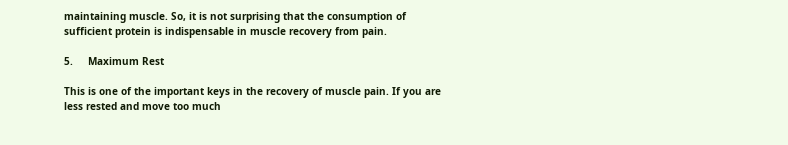maintaining muscle. So, it is not surprising that the consumption of sufficient protein is indispensable in muscle recovery from pain.

5.     Maximum Rest

This is one of the important keys in the recovery of muscle pain. If you are less rested and move too much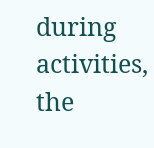during activities, the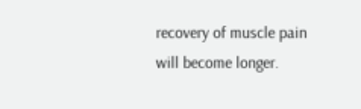recovery of muscle pain will become longer.